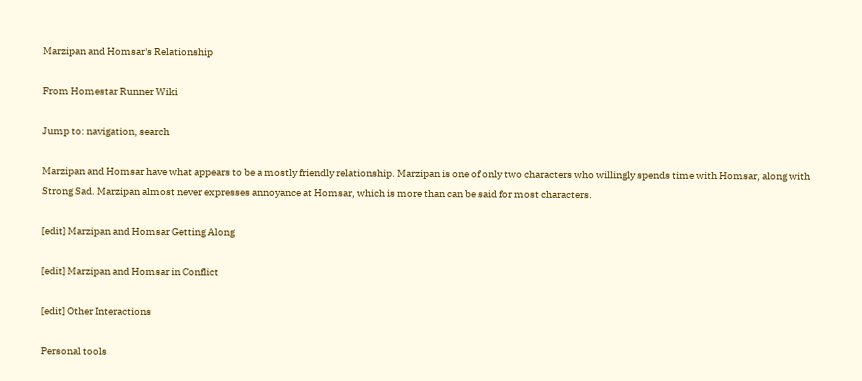Marzipan and Homsar's Relationship

From Homestar Runner Wiki

Jump to: navigation, search

Marzipan and Homsar have what appears to be a mostly friendly relationship. Marzipan is one of only two characters who willingly spends time with Homsar, along with Strong Sad. Marzipan almost never expresses annoyance at Homsar, which is more than can be said for most characters.

[edit] Marzipan and Homsar Getting Along

[edit] Marzipan and Homsar in Conflict

[edit] Other Interactions

Personal tools